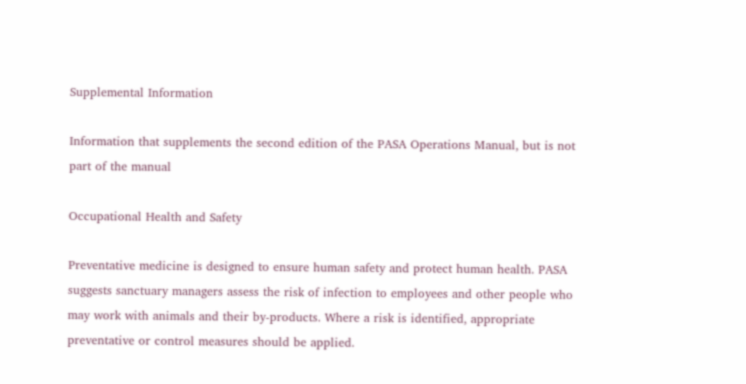Supplemental Information

Information that supplements the second edition of the PASA Operations Manual, but is not part of the manual

Occupational Health and Safety

Preventative medicine is designed to ensure human safety and protect human health. PASA suggests sanctuary managers assess the risk of infection to employees and other people who may work with animals and their by-products. Where a risk is identified, appropriate preventative or control measures should be applied.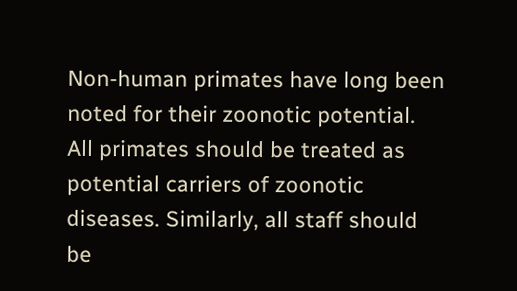Non-human primates have long been noted for their zoonotic potential. All primates should be treated as potential carriers of zoonotic diseases. Similarly, all staff should be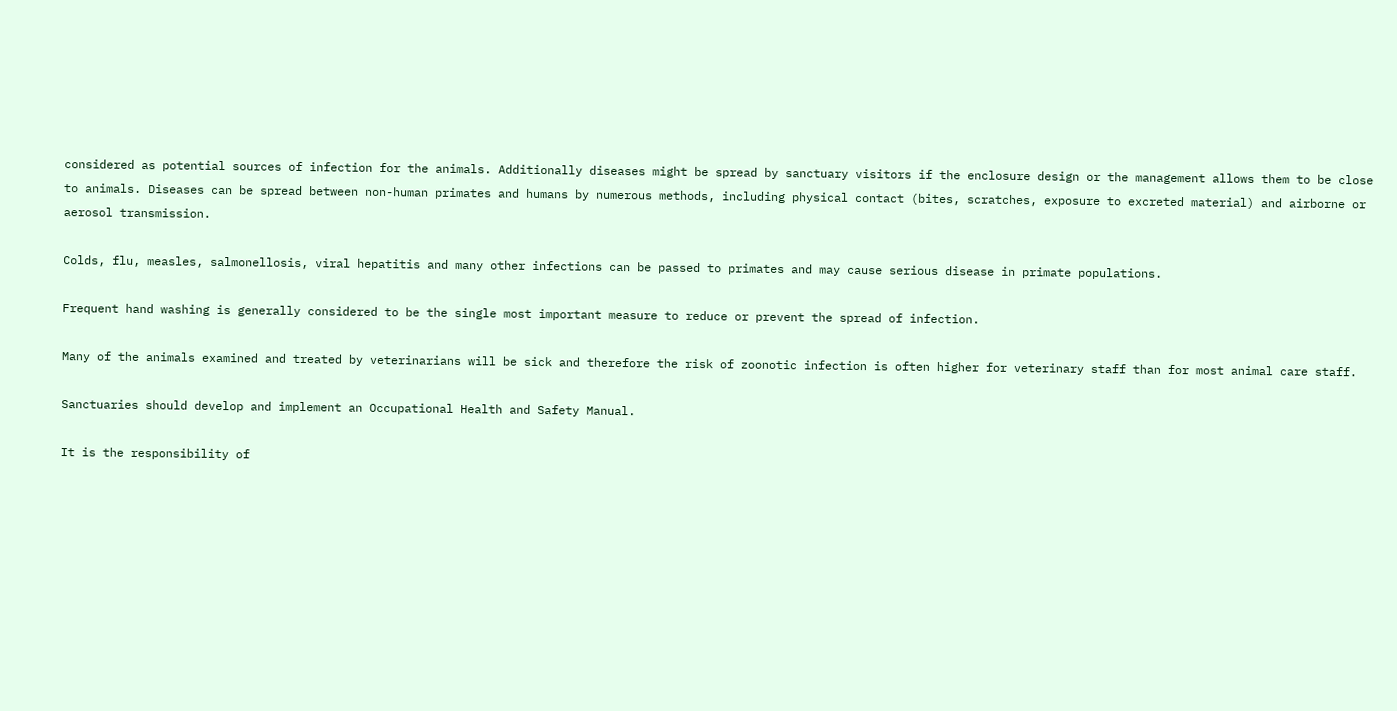considered as potential sources of infection for the animals. Additionally diseases might be spread by sanctuary visitors if the enclosure design or the management allows them to be close to animals. Diseases can be spread between non-human primates and humans by numerous methods, including physical contact (bites, scratches, exposure to excreted material) and airborne or aerosol transmission.

Colds, flu, measles, salmonellosis, viral hepatitis and many other infections can be passed to primates and may cause serious disease in primate populations.

Frequent hand washing is generally considered to be the single most important measure to reduce or prevent the spread of infection.

Many of the animals examined and treated by veterinarians will be sick and therefore the risk of zoonotic infection is often higher for veterinary staff than for most animal care staff.

Sanctuaries should develop and implement an Occupational Health and Safety Manual.

It is the responsibility of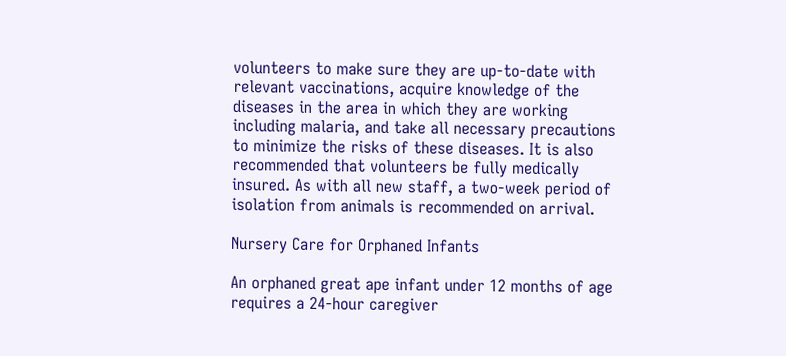volunteers to make sure they are up-to-date with relevant vaccinations, acquire knowledge of the diseases in the area in which they are working including malaria, and take all necessary precautions to minimize the risks of these diseases. It is also recommended that volunteers be fully medically insured. As with all new staff, a two-week period of isolation from animals is recommended on arrival.

Nursery Care for Orphaned Infants

An orphaned great ape infant under 12 months of age requires a 24-hour caregiver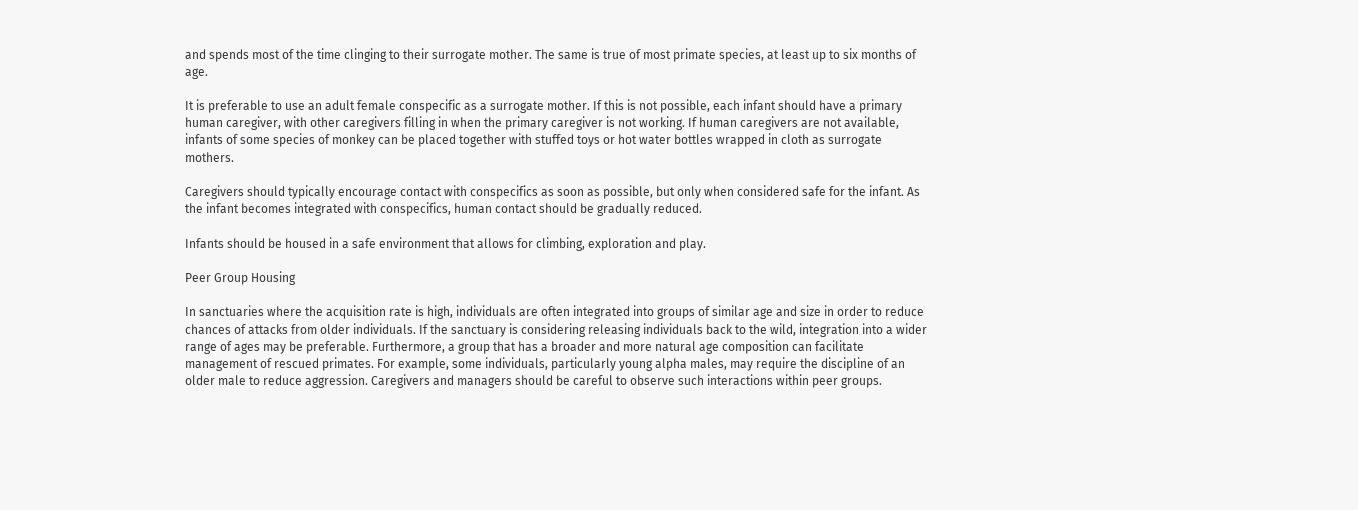and spends most of the time clinging to their surrogate mother. The same is true of most primate species, at least up to six months of age.

It is preferable to use an adult female conspecific as a surrogate mother. If this is not possible, each infant should have a primary human caregiver, with other caregivers filling in when the primary caregiver is not working. If human caregivers are not available, infants of some species of monkey can be placed together with stuffed toys or hot water bottles wrapped in cloth as surrogate mothers.

Caregivers should typically encourage contact with conspecifics as soon as possible, but only when considered safe for the infant. As the infant becomes integrated with conspecifics, human contact should be gradually reduced.

Infants should be housed in a safe environment that allows for climbing, exploration and play.

Peer Group Housing

In sanctuaries where the acquisition rate is high, individuals are often integrated into groups of similar age and size in order to reduce chances of attacks from older individuals. If the sanctuary is considering releasing individuals back to the wild, integration into a wider range of ages may be preferable. Furthermore, a group that has a broader and more natural age composition can facilitate management of rescued primates. For example, some individuals, particularly young alpha males, may require the discipline of an older male to reduce aggression. Caregivers and managers should be careful to observe such interactions within peer groups.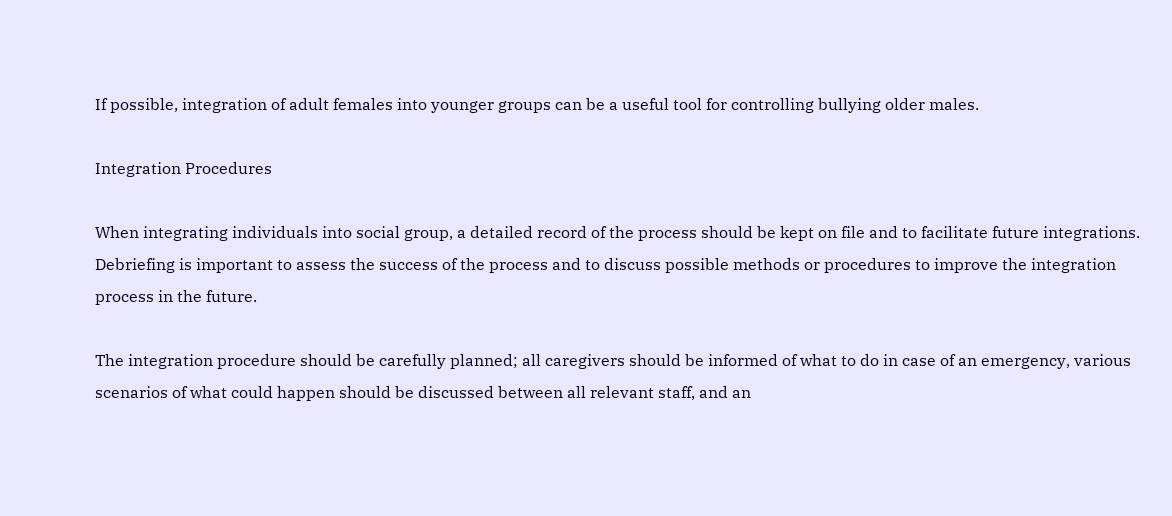If possible, integration of adult females into younger groups can be a useful tool for controlling bullying older males.

Integration Procedures

When integrating individuals into social group, a detailed record of the process should be kept on file and to facilitate future integrations. Debriefing is important to assess the success of the process and to discuss possible methods or procedures to improve the integration process in the future.

The integration procedure should be carefully planned; all caregivers should be informed of what to do in case of an emergency, various scenarios of what could happen should be discussed between all relevant staff, and an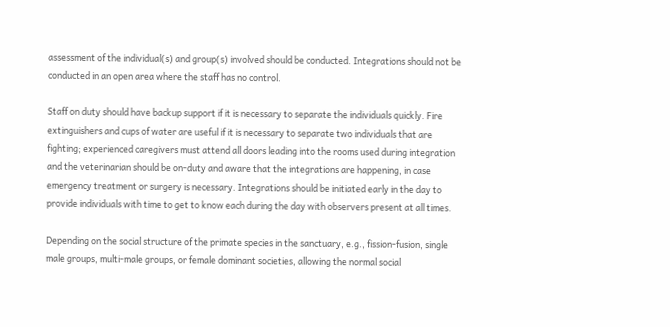assessment of the individual(s) and group(s) involved should be conducted. Integrations should not be conducted in an open area where the staff has no control.

Staff on duty should have backup support if it is necessary to separate the individuals quickly. Fire extinguishers and cups of water are useful if it is necessary to separate two individuals that are fighting; experienced caregivers must attend all doors leading into the rooms used during integration and the veterinarian should be on-duty and aware that the integrations are happening, in case emergency treatment or surgery is necessary. Integrations should be initiated early in the day to provide individuals with time to get to know each during the day with observers present at all times.

Depending on the social structure of the primate species in the sanctuary, e.g., fission-fusion, single male groups, multi-male groups, or female dominant societies, allowing the normal social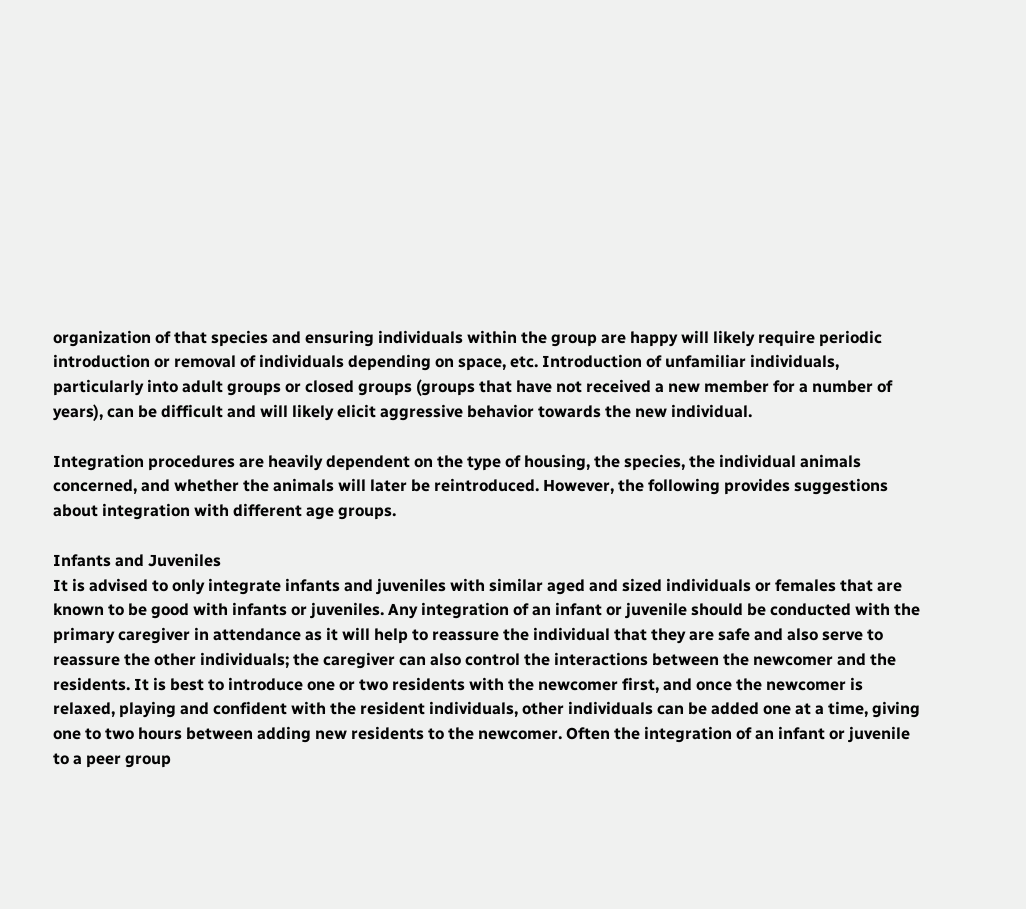organization of that species and ensuring individuals within the group are happy will likely require periodic introduction or removal of individuals depending on space, etc. Introduction of unfamiliar individuals, particularly into adult groups or closed groups (groups that have not received a new member for a number of years), can be difficult and will likely elicit aggressive behavior towards the new individual.

Integration procedures are heavily dependent on the type of housing, the species, the individual animals concerned, and whether the animals will later be reintroduced. However, the following provides suggestions about integration with different age groups.

Infants and Juveniles
It is advised to only integrate infants and juveniles with similar aged and sized individuals or females that are known to be good with infants or juveniles. Any integration of an infant or juvenile should be conducted with the primary caregiver in attendance as it will help to reassure the individual that they are safe and also serve to reassure the other individuals; the caregiver can also control the interactions between the newcomer and the residents. It is best to introduce one or two residents with the newcomer first, and once the newcomer is relaxed, playing and confident with the resident individuals, other individuals can be added one at a time, giving one to two hours between adding new residents to the newcomer. Often the integration of an infant or juvenile to a peer group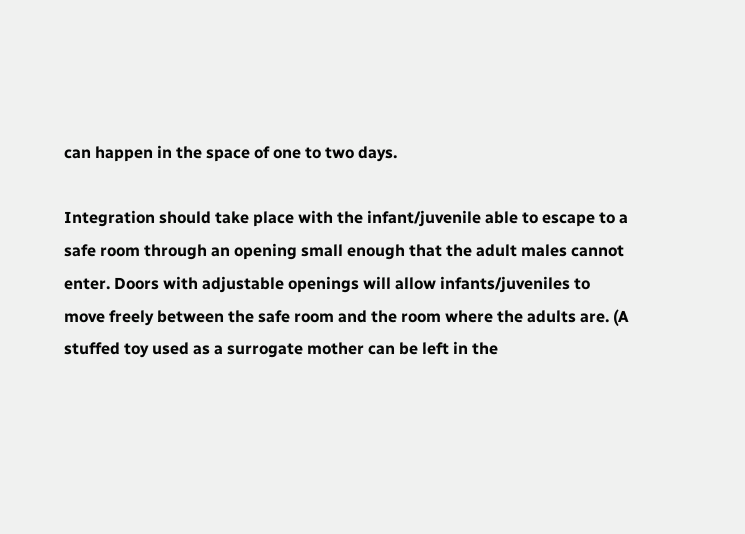can happen in the space of one to two days.

Integration should take place with the infant/juvenile able to escape to a safe room through an opening small enough that the adult males cannot enter. Doors with adjustable openings will allow infants/juveniles to move freely between the safe room and the room where the adults are. (A stuffed toy used as a surrogate mother can be left in the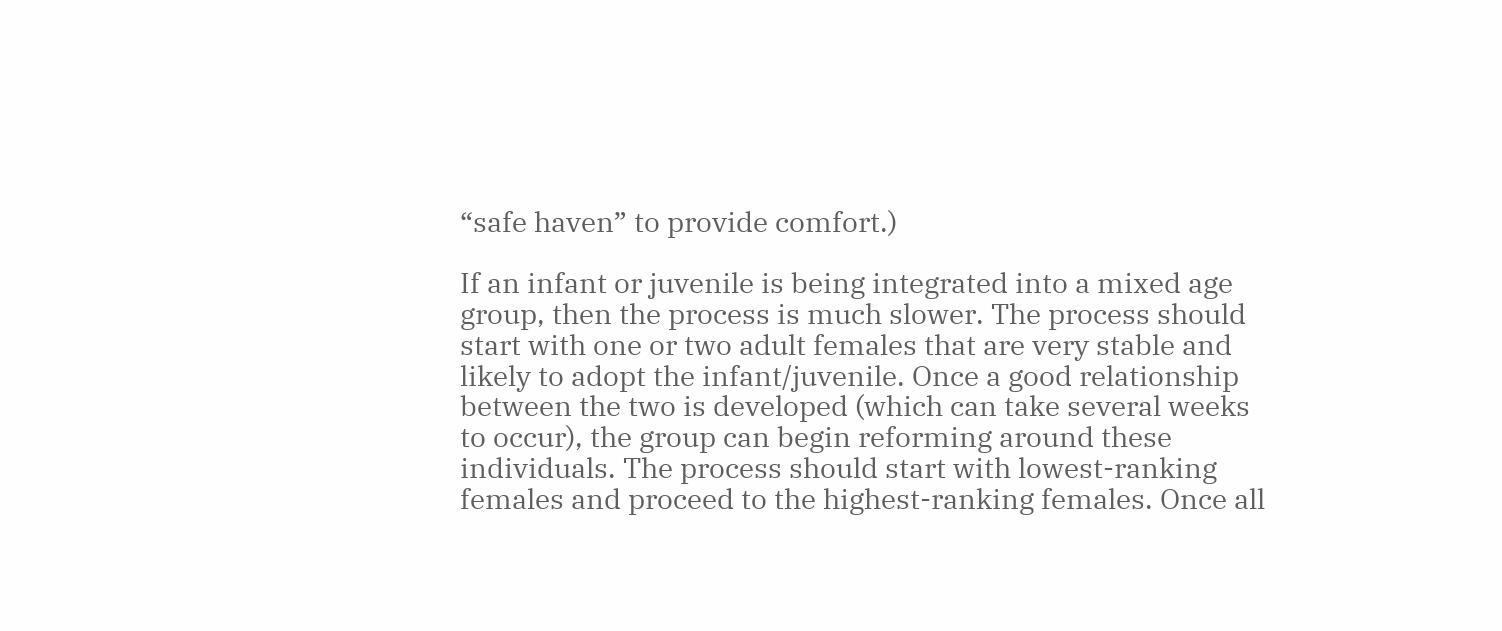“safe haven” to provide comfort.)

If an infant or juvenile is being integrated into a mixed age group, then the process is much slower. The process should start with one or two adult females that are very stable and likely to adopt the infant/juvenile. Once a good relationship between the two is developed (which can take several weeks to occur), the group can begin reforming around these individuals. The process should start with lowest-ranking females and proceed to the highest-ranking females. Once all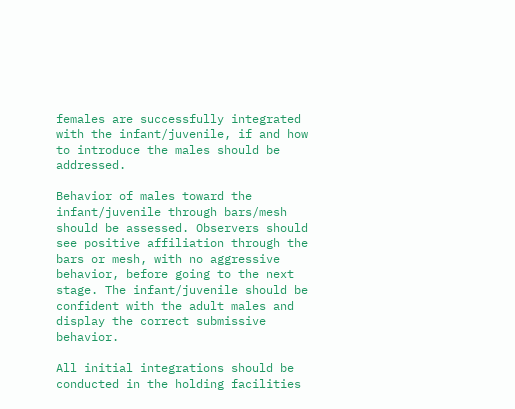females are successfully integrated with the infant/juvenile, if and how to introduce the males should be addressed.

Behavior of males toward the infant/juvenile through bars/mesh should be assessed. Observers should see positive affiliation through the bars or mesh, with no aggressive behavior, before going to the next stage. The infant/juvenile should be confident with the adult males and display the correct submissive behavior.

All initial integrations should be conducted in the holding facilities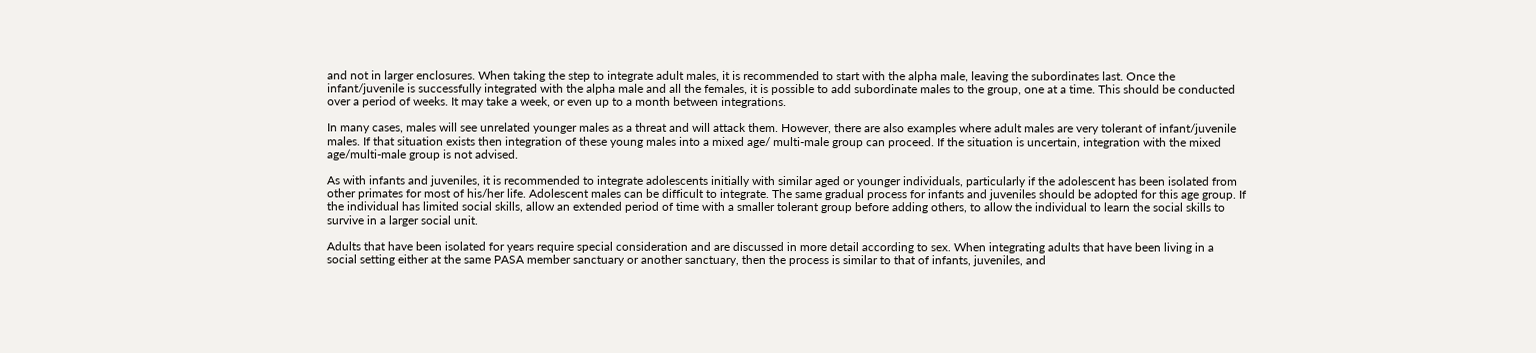and not in larger enclosures. When taking the step to integrate adult males, it is recommended to start with the alpha male, leaving the subordinates last. Once the infant/juvenile is successfully integrated with the alpha male and all the females, it is possible to add subordinate males to the group, one at a time. This should be conducted over a period of weeks. It may take a week, or even up to a month between integrations.

In many cases, males will see unrelated younger males as a threat and will attack them. However, there are also examples where adult males are very tolerant of infant/juvenile males. If that situation exists then integration of these young males into a mixed age/ multi-male group can proceed. If the situation is uncertain, integration with the mixed age/multi-male group is not advised.

As with infants and juveniles, it is recommended to integrate adolescents initially with similar aged or younger individuals, particularly if the adolescent has been isolated from other primates for most of his/her life. Adolescent males can be difficult to integrate. The same gradual process for infants and juveniles should be adopted for this age group. If the individual has limited social skills, allow an extended period of time with a smaller tolerant group before adding others, to allow the individual to learn the social skills to survive in a larger social unit.

Adults that have been isolated for years require special consideration and are discussed in more detail according to sex. When integrating adults that have been living in a social setting either at the same PASA member sanctuary or another sanctuary, then the process is similar to that of infants, juveniles, and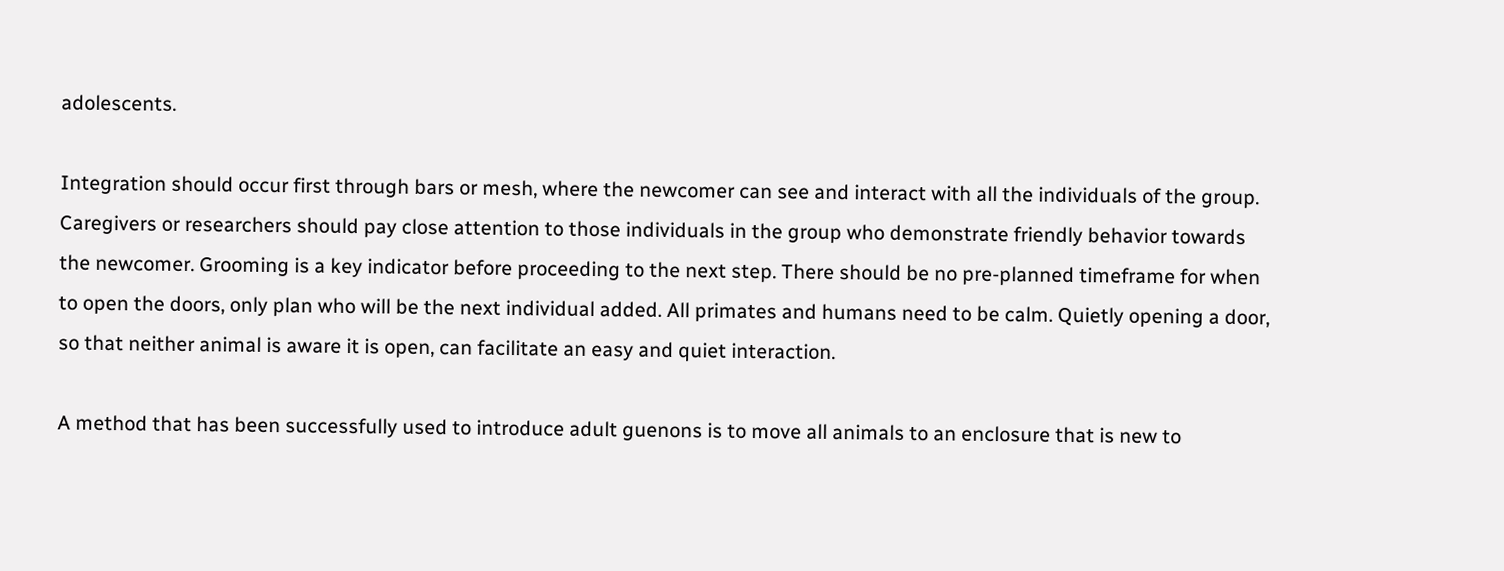adolescents.

Integration should occur first through bars or mesh, where the newcomer can see and interact with all the individuals of the group. Caregivers or researchers should pay close attention to those individuals in the group who demonstrate friendly behavior towards the newcomer. Grooming is a key indicator before proceeding to the next step. There should be no pre-planned timeframe for when to open the doors, only plan who will be the next individual added. All primates and humans need to be calm. Quietly opening a door, so that neither animal is aware it is open, can facilitate an easy and quiet interaction.

A method that has been successfully used to introduce adult guenons is to move all animals to an enclosure that is new to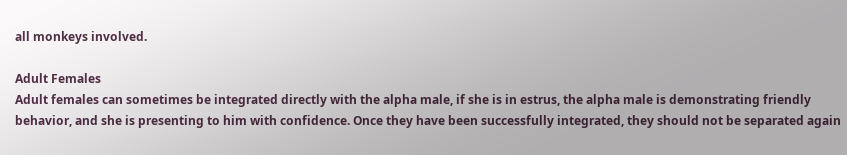all monkeys involved.

Adult Females
Adult females can sometimes be integrated directly with the alpha male, if she is in estrus, the alpha male is demonstrating friendly behavior, and she is presenting to him with confidence. Once they have been successfully integrated, they should not be separated again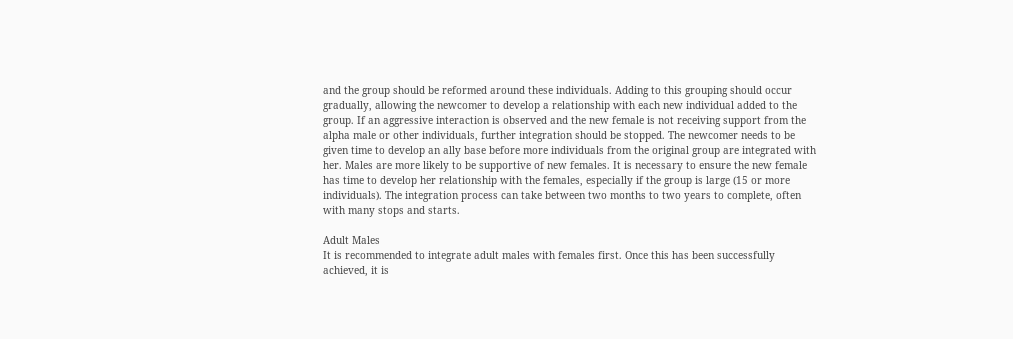and the group should be reformed around these individuals. Adding to this grouping should occur gradually, allowing the newcomer to develop a relationship with each new individual added to the group. If an aggressive interaction is observed and the new female is not receiving support from the alpha male or other individuals, further integration should be stopped. The newcomer needs to be given time to develop an ally base before more individuals from the original group are integrated with her. Males are more likely to be supportive of new females. It is necessary to ensure the new female has time to develop her relationship with the females, especially if the group is large (15 or more individuals). The integration process can take between two months to two years to complete, often with many stops and starts.

Adult Males
It is recommended to integrate adult males with females first. Once this has been successfully achieved, it is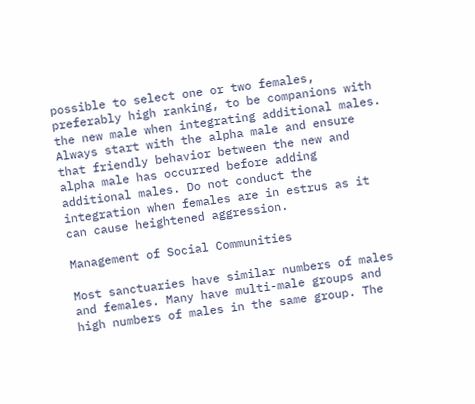possible to select one or two females, preferably high ranking, to be companions with the new male when integrating additional males. Always start with the alpha male and ensure that friendly behavior between the new and alpha male has occurred before adding additional males. Do not conduct the integration when females are in estrus as it can cause heightened aggression.

Management of Social Communities

Most sanctuaries have similar numbers of males and females. Many have multi-male groups and high numbers of males in the same group. The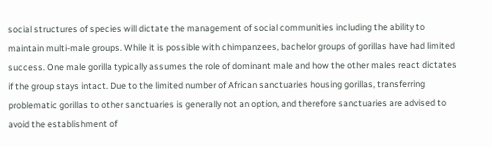social structures of species will dictate the management of social communities including the ability to maintain multi-male groups. While it is possible with chimpanzees, bachelor groups of gorillas have had limited success. One male gorilla typically assumes the role of dominant male and how the other males react dictates if the group stays intact. Due to the limited number of African sanctuaries housing gorillas, transferring problematic gorillas to other sanctuaries is generally not an option, and therefore sanctuaries are advised to avoid the establishment of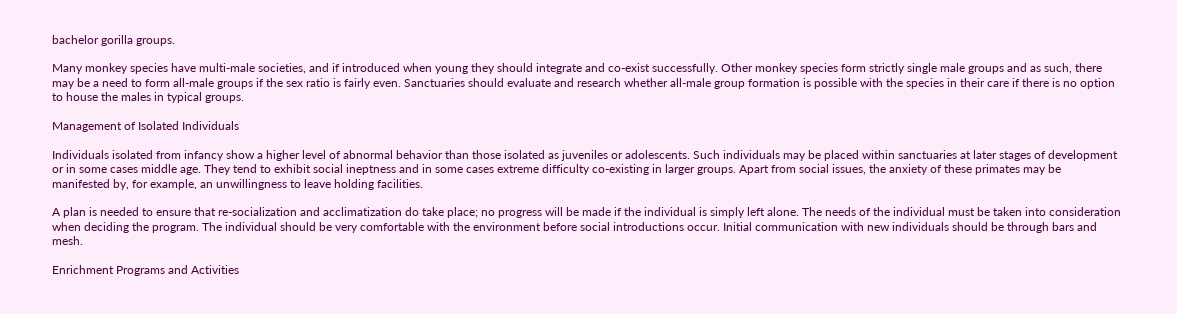bachelor gorilla groups.

Many monkey species have multi-male societies, and if introduced when young they should integrate and co-exist successfully. Other monkey species form strictly single male groups and as such, there may be a need to form all-male groups if the sex ratio is fairly even. Sanctuaries should evaluate and research whether all-male group formation is possible with the species in their care if there is no option to house the males in typical groups.

Management of Isolated Individuals

Individuals isolated from infancy show a higher level of abnormal behavior than those isolated as juveniles or adolescents. Such individuals may be placed within sanctuaries at later stages of development or in some cases middle age. They tend to exhibit social ineptness and in some cases extreme difficulty co-existing in larger groups. Apart from social issues, the anxiety of these primates may be manifested by, for example, an unwillingness to leave holding facilities.

A plan is needed to ensure that re-socialization and acclimatization do take place; no progress will be made if the individual is simply left alone. The needs of the individual must be taken into consideration when deciding the program. The individual should be very comfortable with the environment before social introductions occur. Initial communication with new individuals should be through bars and mesh.

Enrichment Programs and Activities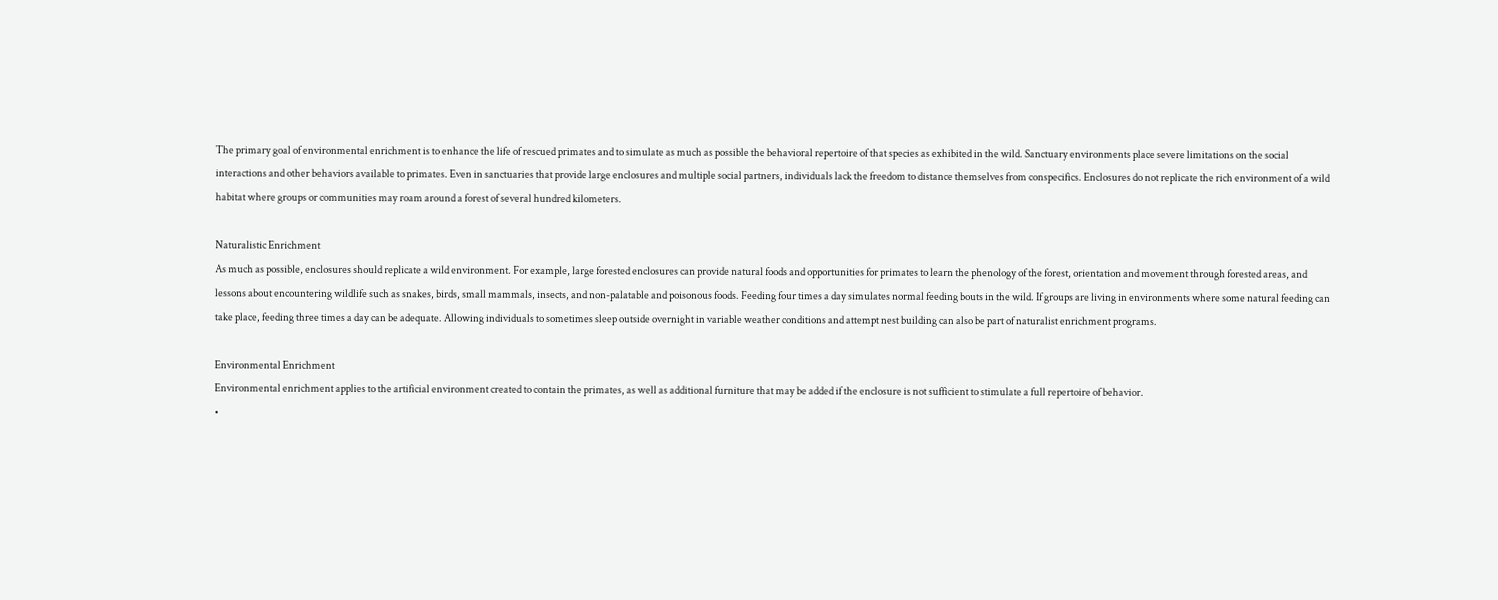The primary goal of environmental enrichment is to enhance the life of rescued primates and to simulate as much as possible the behavioral repertoire of that species as exhibited in the wild. Sanctuary environments place severe limitations on the social interactions and other behaviors available to primates. Even in sanctuaries that provide large enclosures and multiple social partners, individuals lack the freedom to distance themselves from conspecifics. Enclosures do not replicate the rich environment of a wild habitat where groups or communities may roam around a forest of several hundred kilometers.

Naturalistic Enrichment
As much as possible, enclosures should replicate a wild environment. For example, large forested enclosures can provide natural foods and opportunities for primates to learn the phenology of the forest, orientation and movement through forested areas, and lessons about encountering wildlife such as snakes, birds, small mammals, insects, and non-palatable and poisonous foods. Feeding four times a day simulates normal feeding bouts in the wild. If groups are living in environments where some natural feeding can take place, feeding three times a day can be adequate. Allowing individuals to sometimes sleep outside overnight in variable weather conditions and attempt nest building can also be part of naturalist enrichment programs.

Environmental Enrichment
Environmental enrichment applies to the artificial environment created to contain the primates, as well as additional furniture that may be added if the enclosure is not sufficient to stimulate a full repertoire of behavior.
•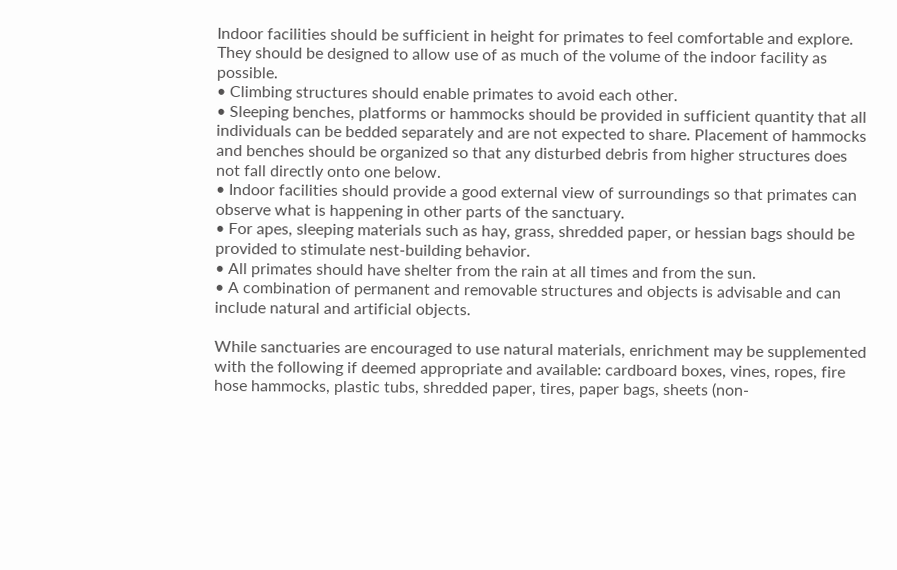Indoor facilities should be sufficient in height for primates to feel comfortable and explore. They should be designed to allow use of as much of the volume of the indoor facility as possible.
• Climbing structures should enable primates to avoid each other.
• Sleeping benches, platforms or hammocks should be provided in sufficient quantity that all individuals can be bedded separately and are not expected to share. Placement of hammocks and benches should be organized so that any disturbed debris from higher structures does not fall directly onto one below.
• Indoor facilities should provide a good external view of surroundings so that primates can observe what is happening in other parts of the sanctuary.
• For apes, sleeping materials such as hay, grass, shredded paper, or hessian bags should be provided to stimulate nest-building behavior.
• All primates should have shelter from the rain at all times and from the sun.
• A combination of permanent and removable structures and objects is advisable and can include natural and artificial objects.

While sanctuaries are encouraged to use natural materials, enrichment may be supplemented with the following if deemed appropriate and available: cardboard boxes, vines, ropes, fire hose hammocks, plastic tubs, shredded paper, tires, paper bags, sheets (non-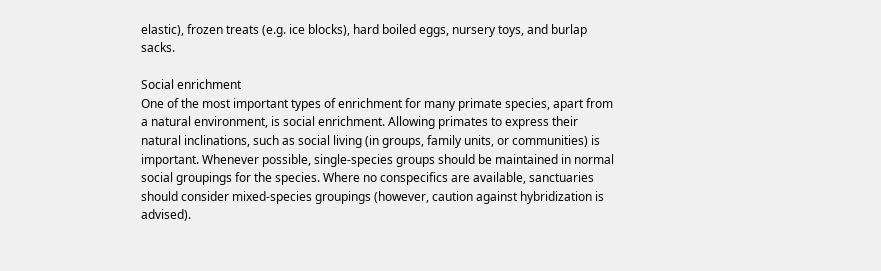elastic), frozen treats (e.g. ice blocks), hard boiled eggs, nursery toys, and burlap sacks.

Social enrichment
One of the most important types of enrichment for many primate species, apart from a natural environment, is social enrichment. Allowing primates to express their natural inclinations, such as social living (in groups, family units, or communities) is important. Whenever possible, single-species groups should be maintained in normal social groupings for the species. Where no conspecifics are available, sanctuaries should consider mixed-species groupings (however, caution against hybridization is advised).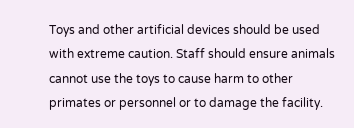Toys and other artificial devices should be used with extreme caution. Staff should ensure animals cannot use the toys to cause harm to other primates or personnel or to damage the facility.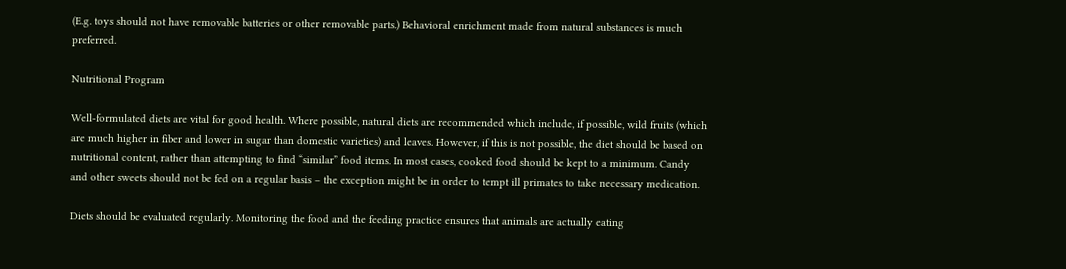(E.g. toys should not have removable batteries or other removable parts.) Behavioral enrichment made from natural substances is much preferred.

Nutritional Program

Well-formulated diets are vital for good health. Where possible, natural diets are recommended which include, if possible, wild fruits (which are much higher in fiber and lower in sugar than domestic varieties) and leaves. However, if this is not possible, the diet should be based on nutritional content, rather than attempting to find “similar” food items. In most cases, cooked food should be kept to a minimum. Candy and other sweets should not be fed on a regular basis – the exception might be in order to tempt ill primates to take necessary medication.

Diets should be evaluated regularly. Monitoring the food and the feeding practice ensures that animals are actually eating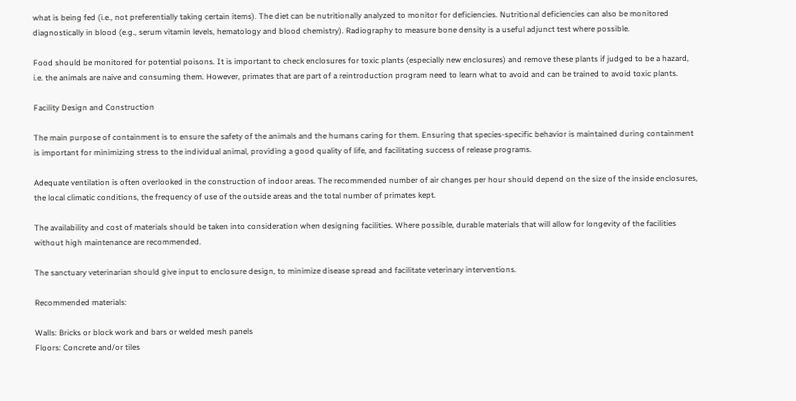what is being fed (i.e., not preferentially taking certain items). The diet can be nutritionally analyzed to monitor for deficiencies. Nutritional deficiencies can also be monitored diagnostically in blood (e.g., serum vitamin levels, hematology and blood chemistry). Radiography to measure bone density is a useful adjunct test where possible.

Food should be monitored for potential poisons. It is important to check enclosures for toxic plants (especially new enclosures) and remove these plants if judged to be a hazard, i.e. the animals are naive and consuming them. However, primates that are part of a reintroduction program need to learn what to avoid and can be trained to avoid toxic plants.

Facility Design and Construction

The main purpose of containment is to ensure the safety of the animals and the humans caring for them. Ensuring that species-specific behavior is maintained during containment is important for minimizing stress to the individual animal, providing a good quality of life, and facilitating success of release programs.

Adequate ventilation is often overlooked in the construction of indoor areas. The recommended number of air changes per hour should depend on the size of the inside enclosures, the local climatic conditions, the frequency of use of the outside areas and the total number of primates kept.

The availability and cost of materials should be taken into consideration when designing facilities. Where possible, durable materials that will allow for longevity of the facilities without high maintenance are recommended.

The sanctuary veterinarian should give input to enclosure design, to minimize disease spread and facilitate veterinary interventions.

Recommended materials:

Walls: Bricks or block work and bars or welded mesh panels
Floors: Concrete and/or tiles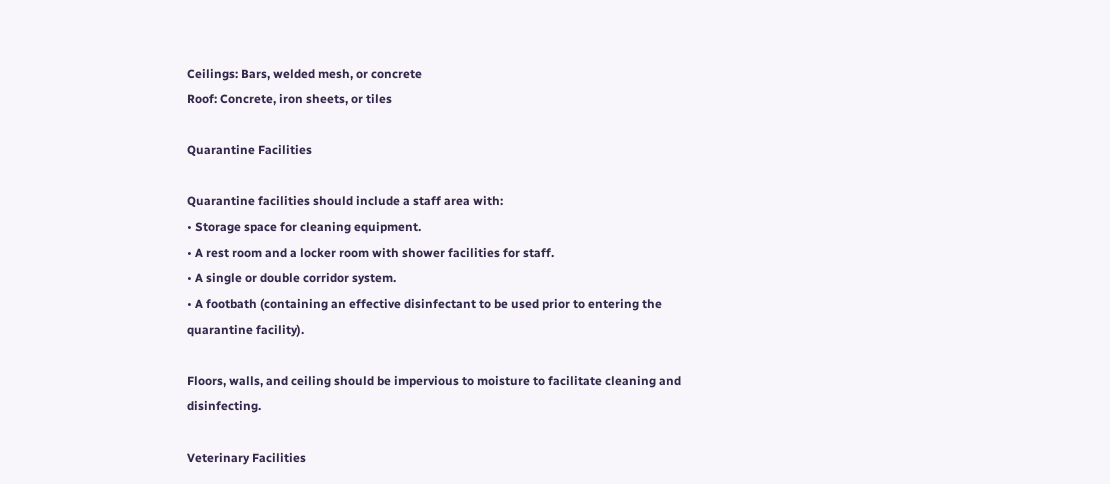Ceilings: Bars, welded mesh, or concrete
Roof: Concrete, iron sheets, or tiles

Quarantine Facilities

Quarantine facilities should include a staff area with:
• Storage space for cleaning equipment.
• A rest room and a locker room with shower facilities for staff.
• A single or double corridor system.
• A footbath (containing an effective disinfectant to be used prior to entering the quarantine facility).

Floors, walls, and ceiling should be impervious to moisture to facilitate cleaning and disinfecting.

Veterinary Facilities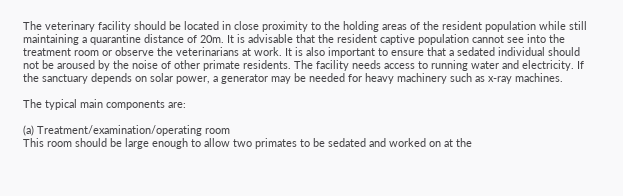The veterinary facility should be located in close proximity to the holding areas of the resident population while still maintaining a quarantine distance of 20m. It is advisable that the resident captive population cannot see into the treatment room or observe the veterinarians at work. It is also important to ensure that a sedated individual should not be aroused by the noise of other primate residents. The facility needs access to running water and electricity. If the sanctuary depends on solar power, a generator may be needed for heavy machinery such as x-ray machines.

The typical main components are:

(a) Treatment/examination/operating room
This room should be large enough to allow two primates to be sedated and worked on at the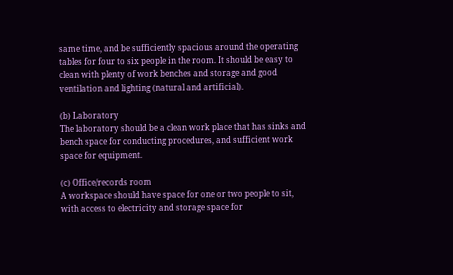same time, and be sufficiently spacious around the operating tables for four to six people in the room. It should be easy to clean with plenty of work benches and storage and good ventilation and lighting (natural and artificial).

(b) Laboratory
The laboratory should be a clean work place that has sinks and bench space for conducting procedures, and sufficient work space for equipment.

(c) Office/records room
A workspace should have space for one or two people to sit, with access to electricity and storage space for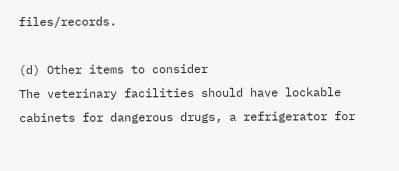files/records.

(d) Other items to consider
The veterinary facilities should have lockable cabinets for dangerous drugs, a refrigerator for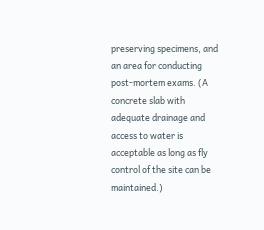preserving specimens, and an area for conducting post-mortem exams. (A concrete slab with adequate drainage and access to water is acceptable as long as fly control of the site can be maintained.)